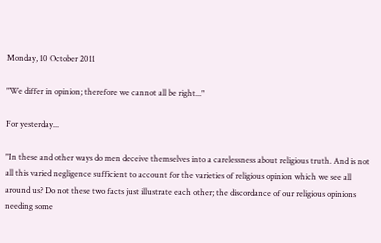Monday, 10 October 2011

"We differ in opinion; therefore we cannot all be right..."

For yesterday...

"In these and other ways do men deceive themselves into a carelessness about religious truth. And is not all this varied negligence sufficient to account for the varieties of religious opinion which we see all around us? Do not these two facts just illustrate each other; the discordance of our religious opinions needing some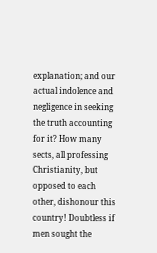explanation; and our actual indolence and negligence in seeking the truth accounting for it? How many sects, all professing Christianity, but opposed to each other, dishonour this country! Doubtless if men sought the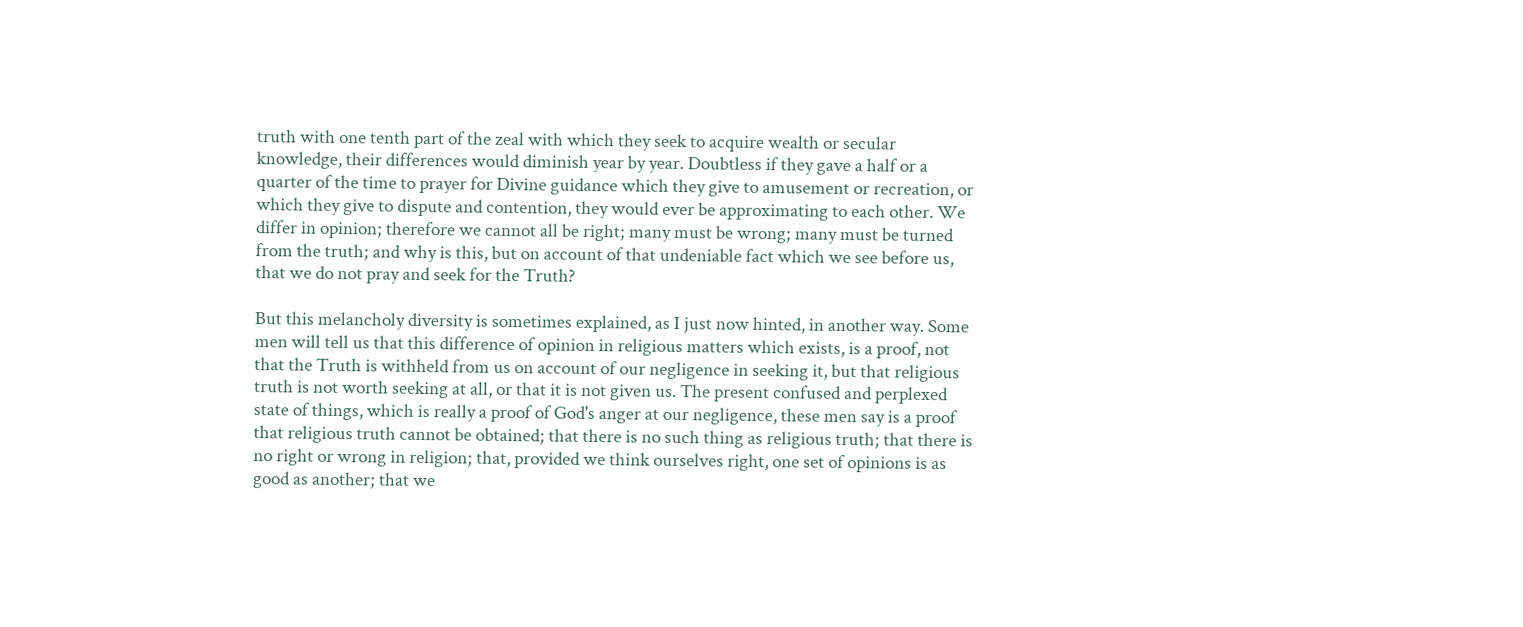truth with one tenth part of the zeal with which they seek to acquire wealth or secular knowledge, their differences would diminish year by year. Doubtless if they gave a half or a quarter of the time to prayer for Divine guidance which they give to amusement or recreation, or which they give to dispute and contention, they would ever be approximating to each other. We differ in opinion; therefore we cannot all be right; many must be wrong; many must be turned from the truth; and why is this, but on account of that undeniable fact which we see before us, that we do not pray and seek for the Truth?

But this melancholy diversity is sometimes explained, as I just now hinted, in another way. Some men will tell us that this difference of opinion in religious matters which exists, is a proof, not that the Truth is withheld from us on account of our negligence in seeking it, but that religious truth is not worth seeking at all, or that it is not given us. The present confused and perplexed state of things, which is really a proof of God's anger at our negligence, these men say is a proof that religious truth cannot be obtained; that there is no such thing as religious truth; that there is no right or wrong in religion; that, provided we think ourselves right, one set of opinions is as good as another; that we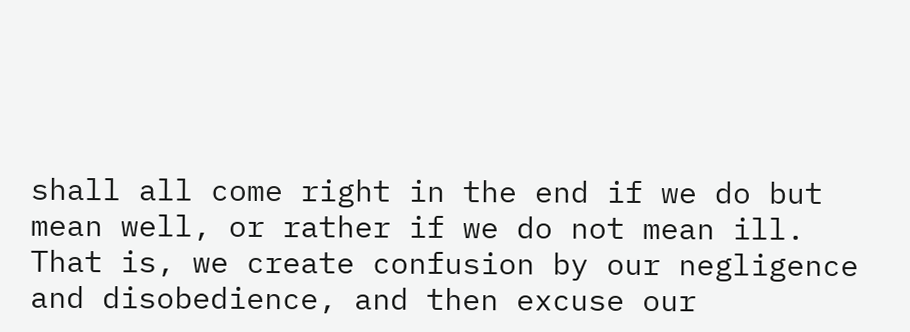shall all come right in the end if we do but mean well, or rather if we do not mean ill. That is, we create confusion by our negligence and disobedience, and then excuse our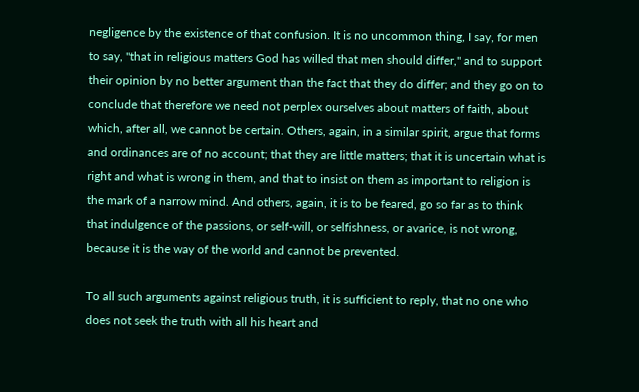negligence by the existence of that confusion. It is no uncommon thing, I say, for men to say, "that in religious matters God has willed that men should differ," and to support their opinion by no better argument than the fact that they do differ; and they go on to conclude that therefore we need not perplex ourselves about matters of faith, about which, after all, we cannot be certain. Others, again, in a similar spirit, argue that forms and ordinances are of no account; that they are little matters; that it is uncertain what is right and what is wrong in them, and that to insist on them as important to religion is the mark of a narrow mind. And others, again, it is to be feared, go so far as to think that indulgence of the passions, or self-will, or selfishness, or avarice, is not wrong, because it is the way of the world and cannot be prevented.

To all such arguments against religious truth, it is sufficient to reply, that no one who does not seek the truth with all his heart and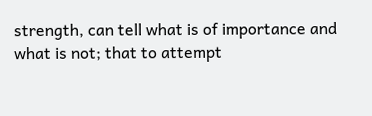strength, can tell what is of importance and what is not; that to attempt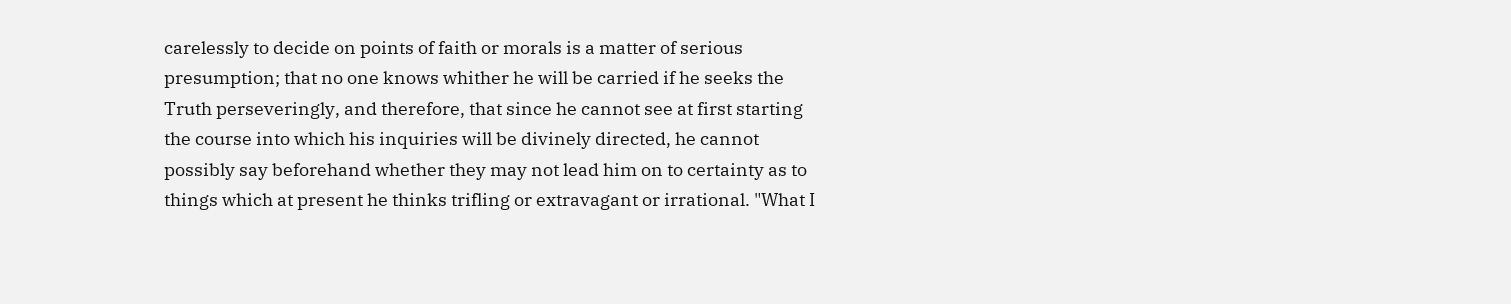carelessly to decide on points of faith or morals is a matter of serious presumption; that no one knows whither he will be carried if he seeks the Truth perseveringly, and therefore, that since he cannot see at first starting the course into which his inquiries will be divinely directed, he cannot possibly say beforehand whether they may not lead him on to certainty as to things which at present he thinks trifling or extravagant or irrational. "What I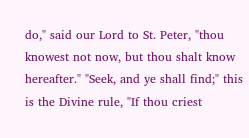do," said our Lord to St. Peter, "thou knowest not now, but thou shalt know hereafter." "Seek, and ye shall find;" this is the Divine rule, "If thou criest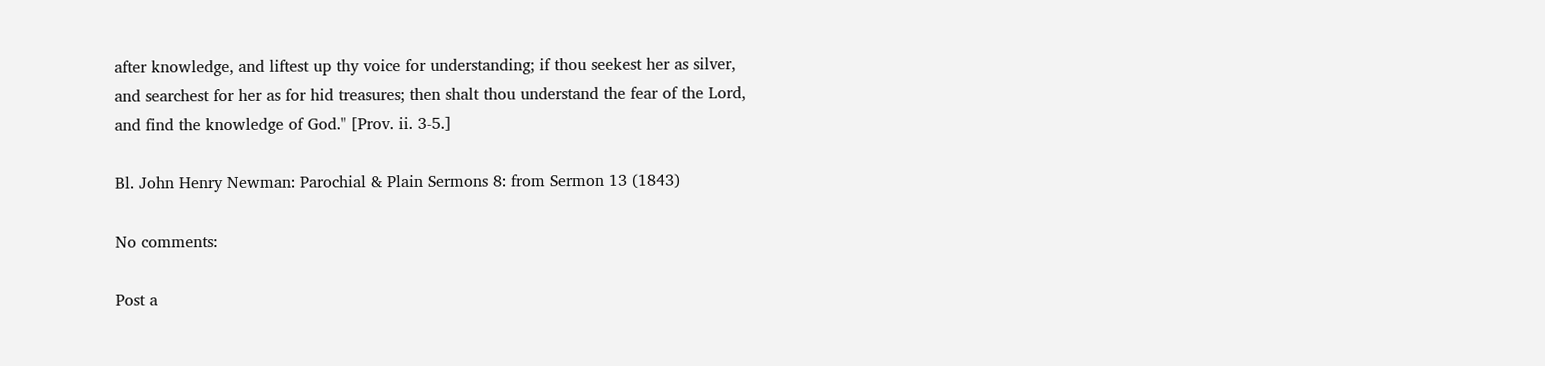after knowledge, and liftest up thy voice for understanding; if thou seekest her as silver, and searchest for her as for hid treasures; then shalt thou understand the fear of the Lord, and find the knowledge of God." [Prov. ii. 3-5.]

Bl. John Henry Newman: Parochial & Plain Sermons 8: from Sermon 13 (1843)

No comments:

Post a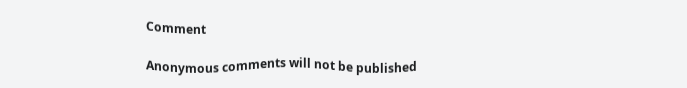Comment

Anonymous comments will not be published